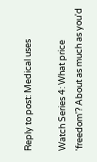Reply to post: Medical uses

Watch Series 4: What price 'freedom'? About as much as you'd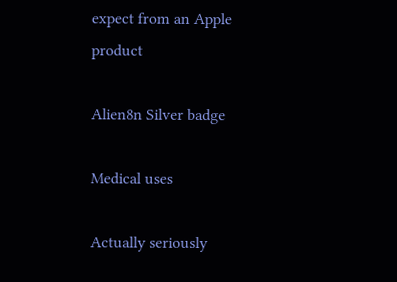expect from an Apple product

Alien8n Silver badge

Medical uses

Actually seriously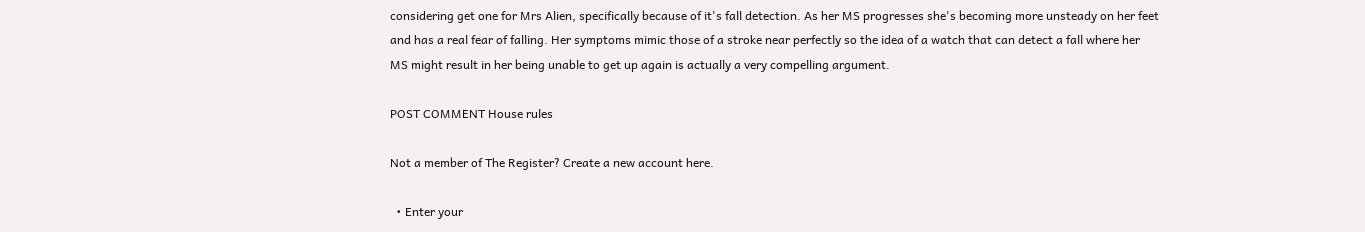considering get one for Mrs Alien, specifically because of it's fall detection. As her MS progresses she's becoming more unsteady on her feet and has a real fear of falling. Her symptoms mimic those of a stroke near perfectly so the idea of a watch that can detect a fall where her MS might result in her being unable to get up again is actually a very compelling argument.

POST COMMENT House rules

Not a member of The Register? Create a new account here.

  • Enter your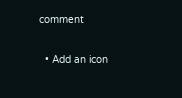comment

  • Add an icon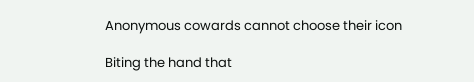Anonymous cowards cannot choose their icon

Biting the hand that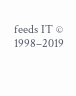feeds IT © 1998–2019